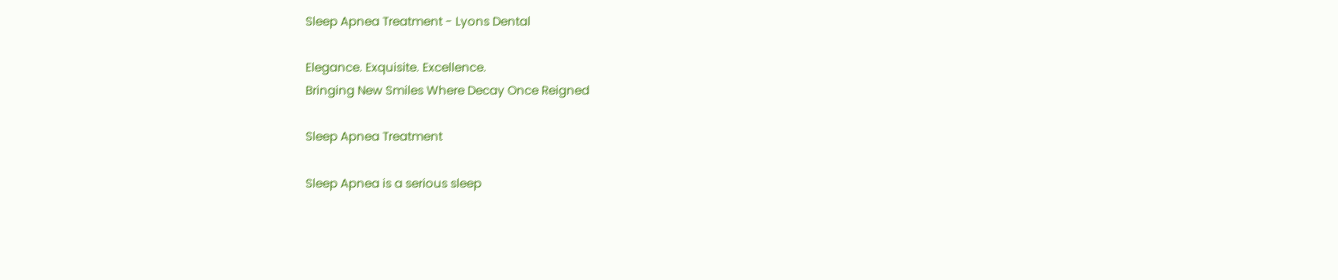Sleep Apnea Treatment - Lyons Dental

Elegance. Exquisite. Excellence.
Bringing New Smiles Where Decay Once Reigned

Sleep Apnea Treatment

Sleep Apnea is a serious sleep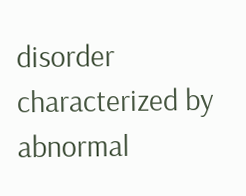disorder characterized by abnormal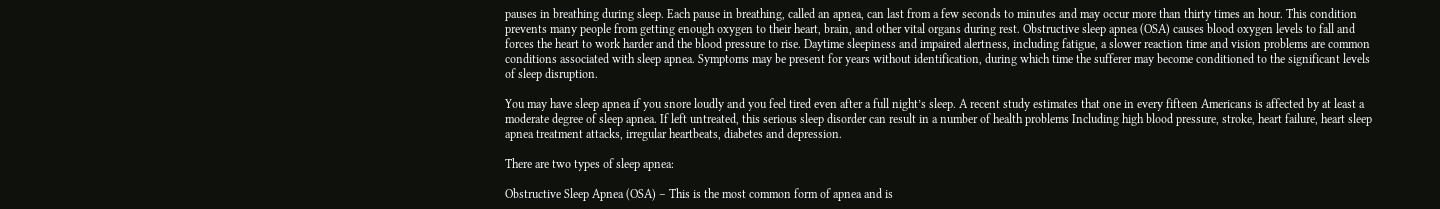pauses in breathing during sleep. Each pause in breathing, called an apnea, can last from a few seconds to minutes and may occur more than thirty times an hour. This condition prevents many people from getting enough oxygen to their heart, brain, and other vital organs during rest. Obstructive sleep apnea (OSA) causes blood oxygen levels to fall and forces the heart to work harder and the blood pressure to rise. Daytime sleepiness and impaired alertness, including fatigue, a slower reaction time and vision problems are common conditions associated with sleep apnea. Symptoms may be present for years without identification, during which time the sufferer may become conditioned to the significant levels of sleep disruption.

You may have sleep apnea if you snore loudly and you feel tired even after a full night’s sleep. A recent study estimates that one in every fifteen Americans is affected by at least a moderate degree of sleep apnea. If left untreated, this serious sleep disorder can result in a number of health problems Including high blood pressure, stroke, heart failure, heart sleep apnea treatment attacks, irregular heartbeats, diabetes and depression.

There are two types of sleep apnea:

Obstructive Sleep Apnea (OSA) – This is the most common form of apnea and is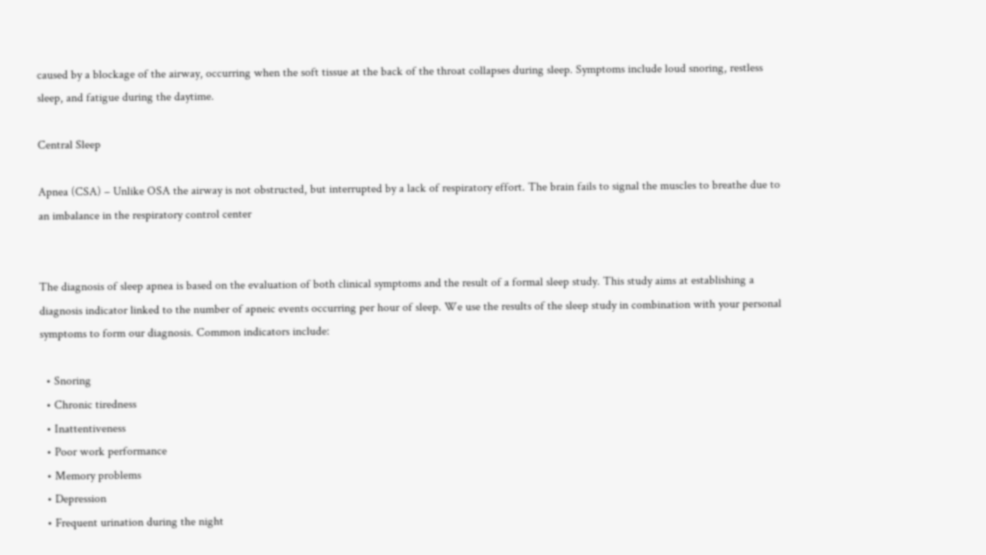caused by a blockage of the airway, occurring when the soft tissue at the back of the throat collapses during sleep. Symptoms include loud snoring, restless sleep, and fatigue during the daytime.

Central Sleep

Apnea (CSA) – Unlike OSA the airway is not obstructed, but interrupted by a lack of respiratory effort. The brain fails to signal the muscles to breathe due to an imbalance in the respiratory control center


The diagnosis of sleep apnea is based on the evaluation of both clinical symptoms and the result of a formal sleep study. This study aims at establishing a diagnosis indicator linked to the number of apneic events occurring per hour of sleep. We use the results of the sleep study in combination with your personal symptoms to form our diagnosis. Common indicators include:

  • Snoring
  • Chronic tiredness
  • Inattentiveness
  • Poor work performance
  • Memory problems
  • Depression
  • Frequent urination during the night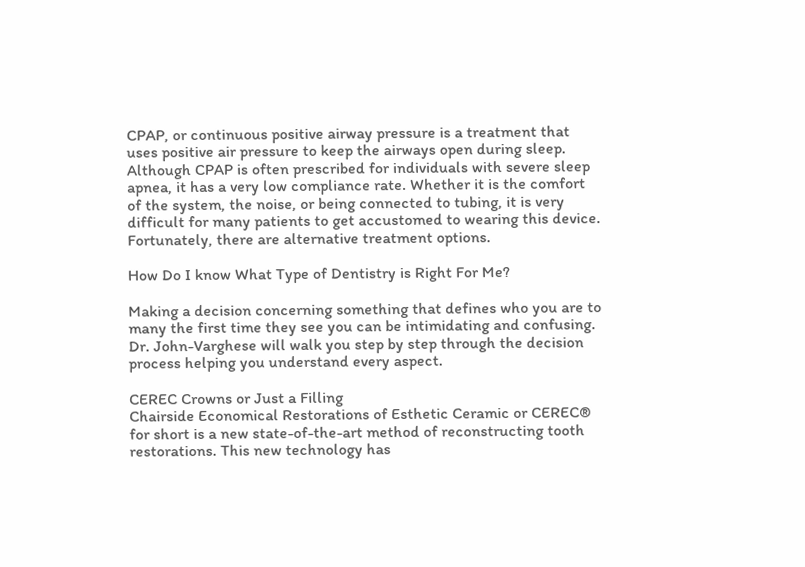CPAP, or continuous positive airway pressure is a treatment that uses positive air pressure to keep the airways open during sleep.  Although CPAP is often prescribed for individuals with severe sleep apnea, it has a very low compliance rate. Whether it is the comfort of the system, the noise, or being connected to tubing, it is very difficult for many patients to get accustomed to wearing this device. Fortunately, there are alternative treatment options.

How Do I know What Type of Dentistry is Right For Me?

Making a decision concerning something that defines who you are to many the first time they see you can be intimidating and confusing. Dr. John-Varghese will walk you step by step through the decision process helping you understand every aspect.

CEREC Crowns or Just a Filling
Chairside Economical Restorations of Esthetic Ceramic or CEREC® for short is a new state-of-the-art method of reconstructing tooth restorations. This new technology has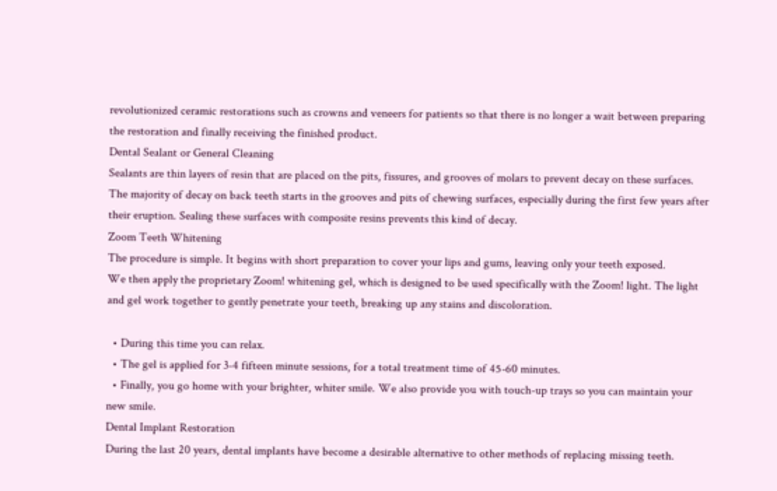revolutionized ceramic restorations such as crowns and veneers for patients so that there is no longer a wait between preparing the restoration and finally receiving the finished product.
Dental Sealant or General Cleaning
Sealants are thin layers of resin that are placed on the pits, fissures, and grooves of molars to prevent decay on these surfaces. The majority of decay on back teeth starts in the grooves and pits of chewing surfaces, especially during the first few years after their eruption. Sealing these surfaces with composite resins prevents this kind of decay.
Zoom Teeth Whitening
The procedure is simple. It begins with short preparation to cover your lips and gums, leaving only your teeth exposed.
We then apply the proprietary Zoom! whitening gel, which is designed to be used specifically with the Zoom! light. The light and gel work together to gently penetrate your teeth, breaking up any stains and discoloration.

  • During this time you can relax.
  • The gel is applied for 3-4 fifteen minute sessions, for a total treatment time of 45-60 minutes.
  • Finally, you go home with your brighter, whiter smile. We also provide you with touch-up trays so you can maintain your new smile.
Dental Implant Restoration
During the last 20 years, dental implants have become a desirable alternative to other methods of replacing missing teeth.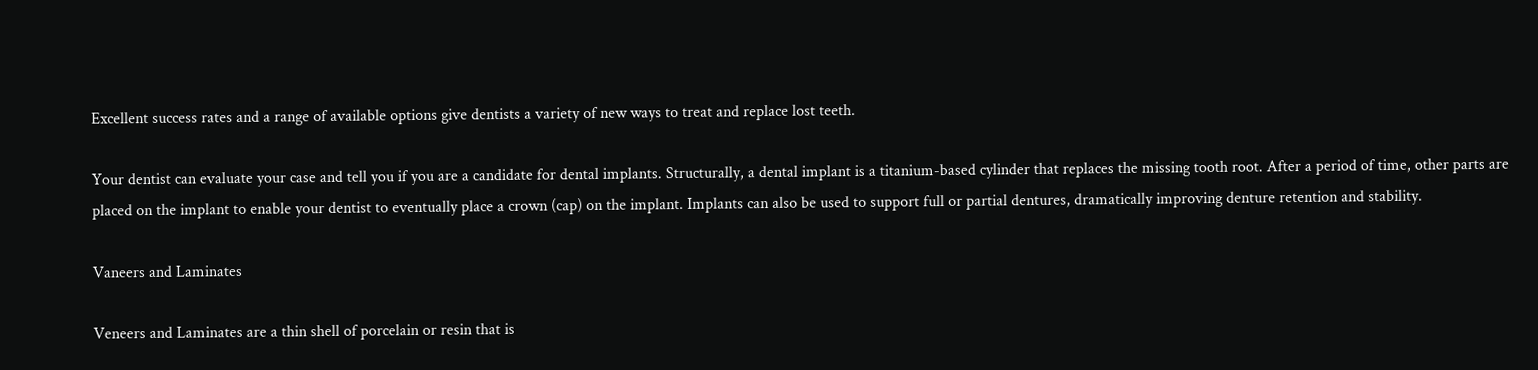Excellent success rates and a range of available options give dentists a variety of new ways to treat and replace lost teeth.

Your dentist can evaluate your case and tell you if you are a candidate for dental implants. Structurally, a dental implant is a titanium-based cylinder that replaces the missing tooth root. After a period of time, other parts are placed on the implant to enable your dentist to eventually place a crown (cap) on the implant. Implants can also be used to support full or partial dentures, dramatically improving denture retention and stability.

Vaneers and Laminates

Veneers and Laminates are a thin shell of porcelain or resin that is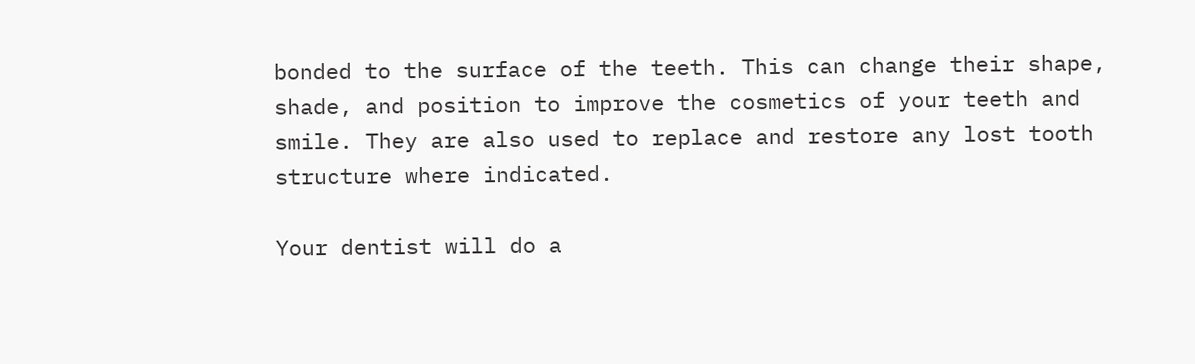bonded to the surface of the teeth. This can change their shape, shade, and position to improve the cosmetics of your teeth and smile. They are also used to replace and restore any lost tooth structure where indicated.

Your dentist will do a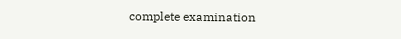complete examination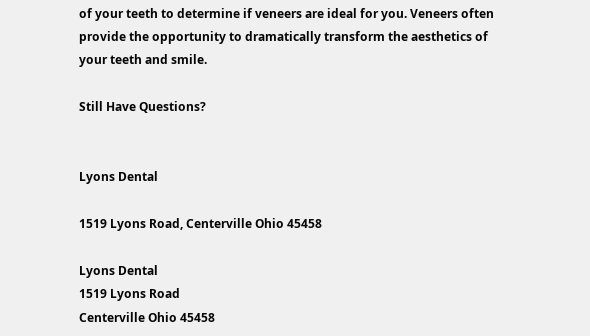of your teeth to determine if veneers are ideal for you. Veneers often provide the opportunity to dramatically transform the aesthetics of your teeth and smile.

Still Have Questions?


Lyons Dental

1519 Lyons Road, Centerville Ohio 45458

Lyons Dental
1519 Lyons Road
Centerville Ohio 45458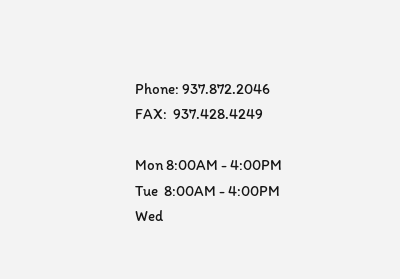Phone: 937.872.2046
FAX:  937.428.4249

Mon 8:00AM - 4:00PM
Tue  8:00AM - 4:00PM
Wed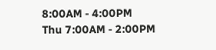8:00AM - 4:00PM
Thu 7:00AM - 2:00PM